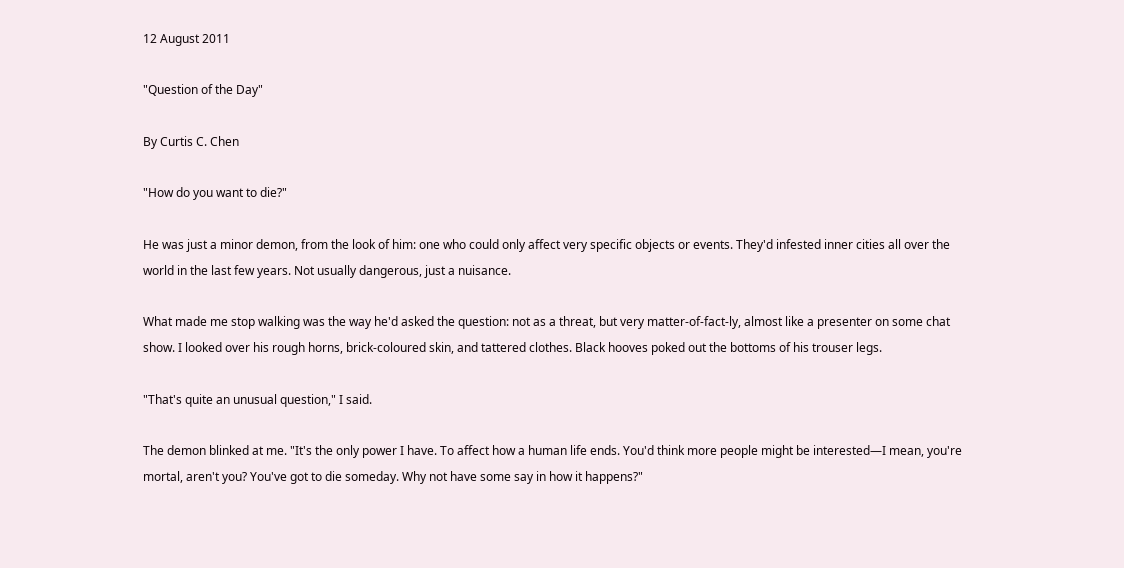12 August 2011

"Question of the Day"

By Curtis C. Chen

"How do you want to die?"

He was just a minor demon, from the look of him: one who could only affect very specific objects or events. They'd infested inner cities all over the world in the last few years. Not usually dangerous, just a nuisance.

What made me stop walking was the way he'd asked the question: not as a threat, but very matter-of-fact-ly, almost like a presenter on some chat show. I looked over his rough horns, brick-coloured skin, and tattered clothes. Black hooves poked out the bottoms of his trouser legs.

"That's quite an unusual question," I said.

The demon blinked at me. "It's the only power I have. To affect how a human life ends. You'd think more people might be interested—I mean, you're mortal, aren't you? You've got to die someday. Why not have some say in how it happens?"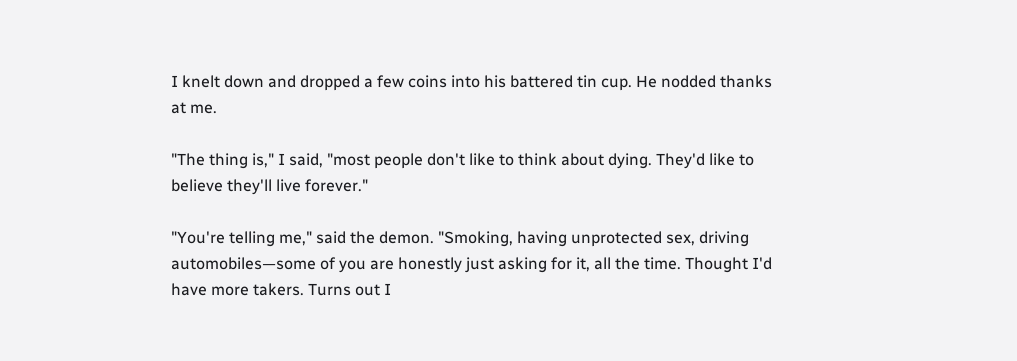I knelt down and dropped a few coins into his battered tin cup. He nodded thanks at me.

"The thing is," I said, "most people don't like to think about dying. They'd like to believe they'll live forever."

"You're telling me," said the demon. "Smoking, having unprotected sex, driving automobiles—some of you are honestly just asking for it, all the time. Thought I'd have more takers. Turns out I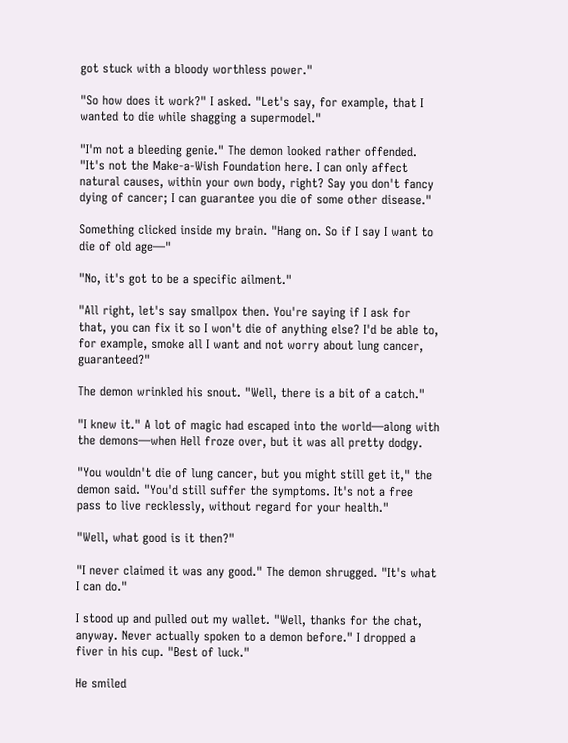got stuck with a bloody worthless power."

"So how does it work?" I asked. "Let's say, for example, that I wanted to die while shagging a supermodel."

"I'm not a bleeding genie." The demon looked rather offended. "It's not the Make-a-Wish Foundation here. I can only affect natural causes, within your own body, right? Say you don't fancy dying of cancer; I can guarantee you die of some other disease."

Something clicked inside my brain. "Hang on. So if I say I want to die of old age—"

"No, it's got to be a specific ailment."

"All right, let's say smallpox then. You're saying if I ask for that, you can fix it so I won't die of anything else? I'd be able to, for example, smoke all I want and not worry about lung cancer, guaranteed?"

The demon wrinkled his snout. "Well, there is a bit of a catch."

"I knew it." A lot of magic had escaped into the world—along with the demons—when Hell froze over, but it was all pretty dodgy.

"You wouldn't die of lung cancer, but you might still get it," the demon said. "You'd still suffer the symptoms. It's not a free pass to live recklessly, without regard for your health."

"Well, what good is it then?"

"I never claimed it was any good." The demon shrugged. "It's what I can do."

I stood up and pulled out my wallet. "Well, thanks for the chat, anyway. Never actually spoken to a demon before." I dropped a fiver in his cup. "Best of luck."

He smiled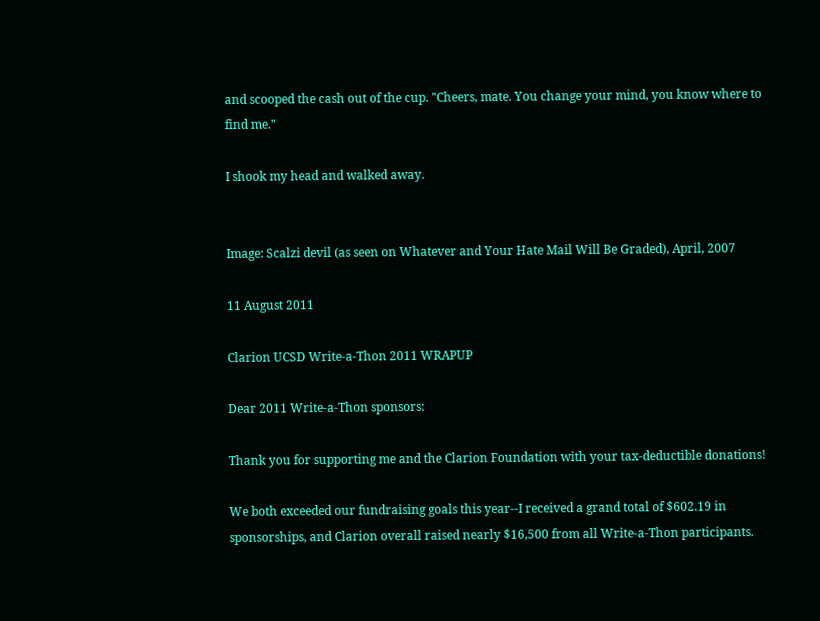and scooped the cash out of the cup. "Cheers, mate. You change your mind, you know where to find me."

I shook my head and walked away.


Image: Scalzi devil (as seen on Whatever and Your Hate Mail Will Be Graded), April, 2007

11 August 2011

Clarion UCSD Write-a-Thon 2011 WRAPUP

Dear 2011 Write-a-Thon sponsors:

Thank you for supporting me and the Clarion Foundation with your tax-deductible donations!

We both exceeded our fundraising goals this year--I received a grand total of $602.19 in sponsorships, and Clarion overall raised nearly $16,500 from all Write-a-Thon participants.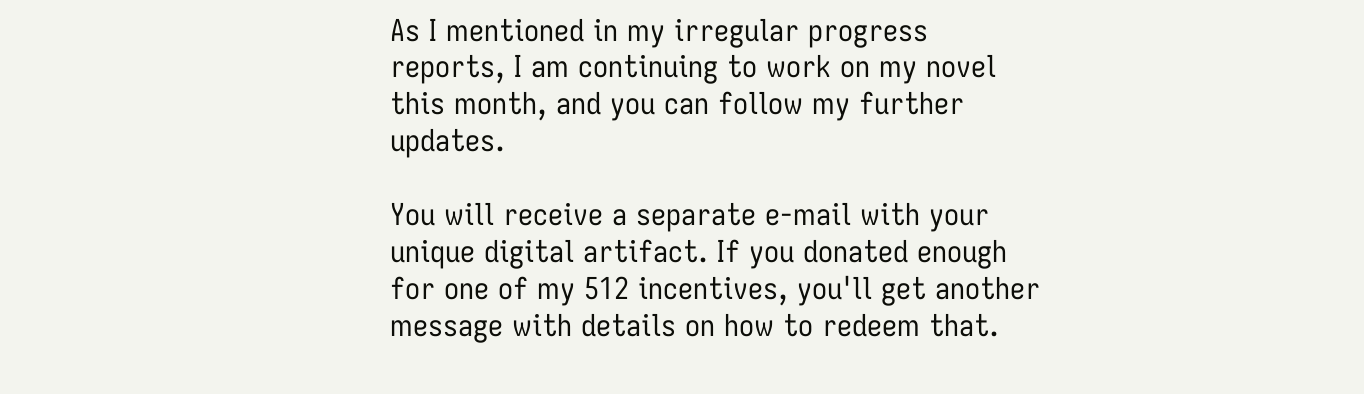As I mentioned in my irregular progress reports, I am continuing to work on my novel this month, and you can follow my further updates.

You will receive a separate e-mail with your unique digital artifact. If you donated enough for one of my 512 incentives, you'll get another message with details on how to redeem that.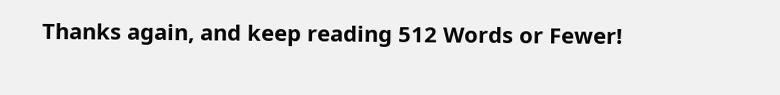Thanks again, and keep reading 512 Words or Fewer!